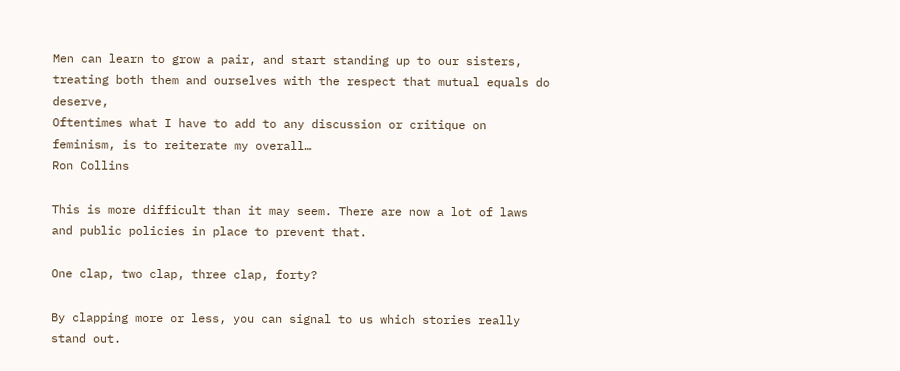Men can learn to grow a pair, and start standing up to our sisters, treating both them and ourselves with the respect that mutual equals do deserve,
Oftentimes what I have to add to any discussion or critique on feminism, is to reiterate my overall…
Ron Collins

This is more difficult than it may seem. There are now a lot of laws and public policies in place to prevent that.

One clap, two clap, three clap, forty?

By clapping more or less, you can signal to us which stories really stand out.